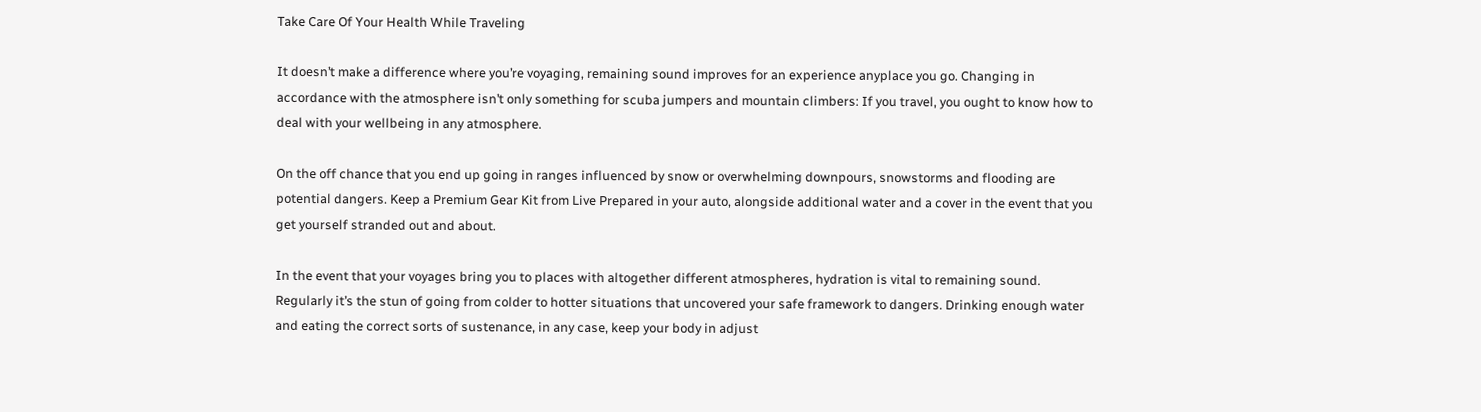Take Care Of Your Health While Traveling

It doesn’t make a difference where you’re voyaging, remaining sound improves for an experience anyplace you go. Changing in accordance with the atmosphere isn’t only something for scuba jumpers and mountain climbers: If you travel, you ought to know how to deal with your wellbeing in any atmosphere.

On the off chance that you end up going in ranges influenced by snow or overwhelming downpours, snowstorms and flooding are potential dangers. Keep a Premium Gear Kit from Live Prepared in your auto, alongside additional water and a cover in the event that you get yourself stranded out and about.

In the event that your voyages bring you to places with altogether different atmospheres, hydration is vital to remaining sound. Regularly it’s the stun of going from colder to hotter situations that uncovered your safe framework to dangers. Drinking enough water and eating the correct sorts of sustenance, in any case, keep your body in adjust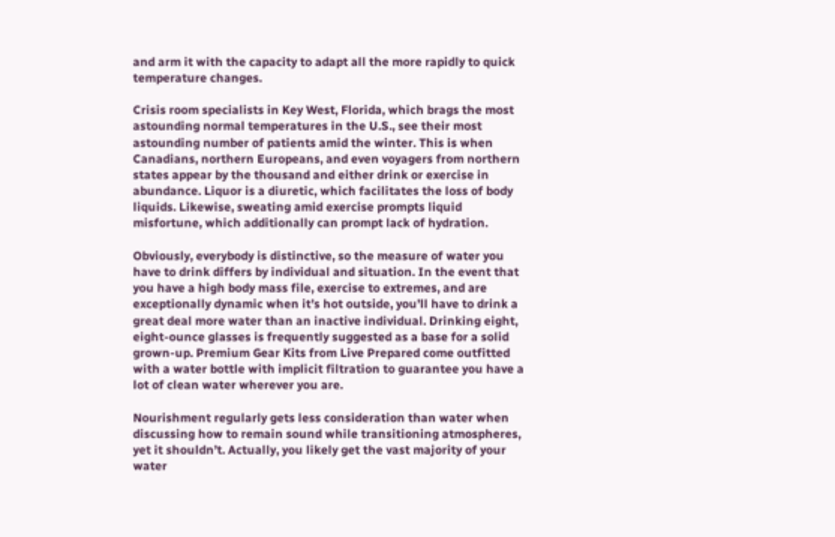and arm it with the capacity to adapt all the more rapidly to quick temperature changes.

Crisis room specialists in Key West, Florida, which brags the most astounding normal temperatures in the U.S., see their most astounding number of patients amid the winter. This is when Canadians, northern Europeans, and even voyagers from northern states appear by the thousand and either drink or exercise in abundance. Liquor is a diuretic, which facilitates the loss of body liquids. Likewise, sweating amid exercise prompts liquid misfortune, which additionally can prompt lack of hydration.

Obviously, everybody is distinctive, so the measure of water you have to drink differs by individual and situation. In the event that you have a high body mass file, exercise to extremes, and are exceptionally dynamic when it’s hot outside, you’ll have to drink a great deal more water than an inactive individual. Drinking eight, eight-ounce glasses is frequently suggested as a base for a solid grown-up. Premium Gear Kits from Live Prepared come outfitted with a water bottle with implicit filtration to guarantee you have a lot of clean water wherever you are.

Nourishment regularly gets less consideration than water when discussing how to remain sound while transitioning atmospheres, yet it shouldn’t. Actually, you likely get the vast majority of your water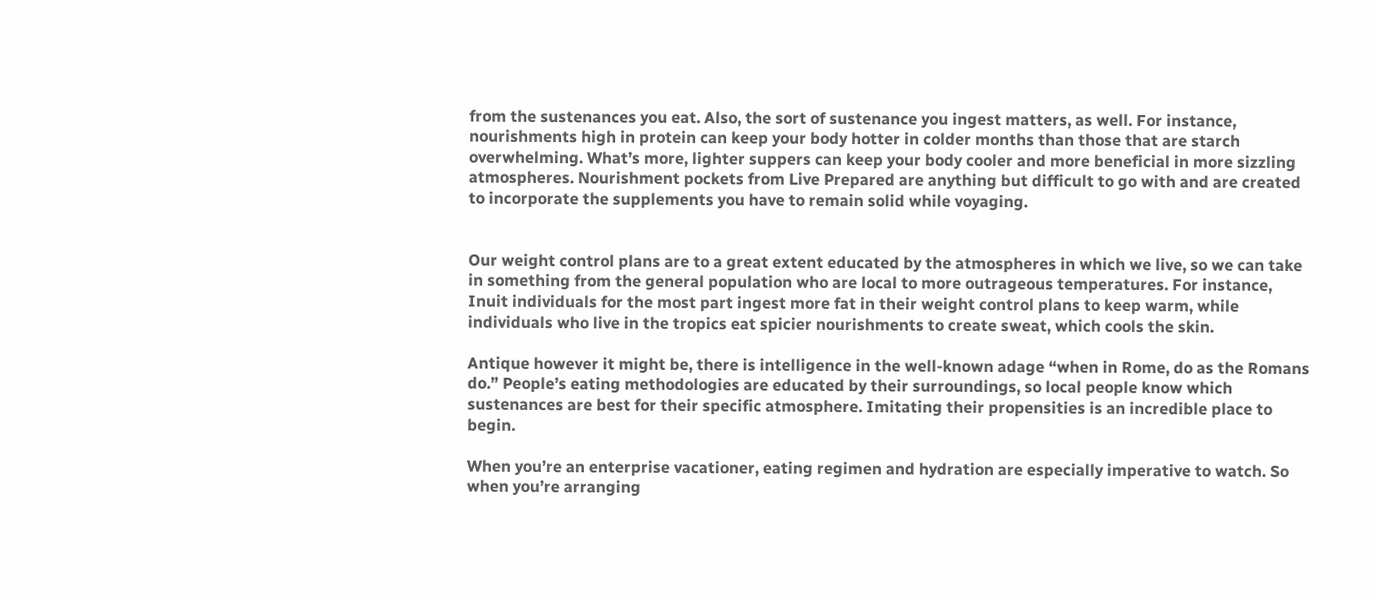from the sustenances you eat. Also, the sort of sustenance you ingest matters, as well. For instance, nourishments high in protein can keep your body hotter in colder months than those that are starch overwhelming. What’s more, lighter suppers can keep your body cooler and more beneficial in more sizzling atmospheres. Nourishment pockets from Live Prepared are anything but difficult to go with and are created to incorporate the supplements you have to remain solid while voyaging.


Our weight control plans are to a great extent educated by the atmospheres in which we live, so we can take in something from the general population who are local to more outrageous temperatures. For instance, Inuit individuals for the most part ingest more fat in their weight control plans to keep warm, while individuals who live in the tropics eat spicier nourishments to create sweat, which cools the skin.

Antique however it might be, there is intelligence in the well-known adage “when in Rome, do as the Romans do.” People’s eating methodologies are educated by their surroundings, so local people know which sustenances are best for their specific atmosphere. Imitating their propensities is an incredible place to begin.

When you’re an enterprise vacationer, eating regimen and hydration are especially imperative to watch. So when you’re arranging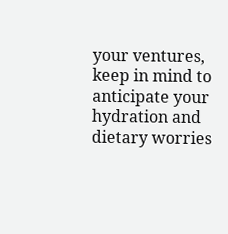your ventures, keep in mind to anticipate your hydration and dietary worries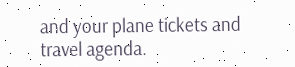and your plane tickets and travel agenda.